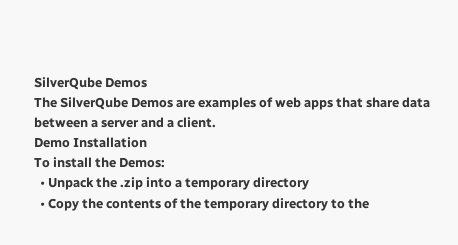SilverQube Demos
The SilverQube Demos are examples of web apps that share data between a server and a client.
Demo Installation
To install the Demos:
  • Unpack the .zip into a temporary directory
  • Copy the contents of the temporary directory to the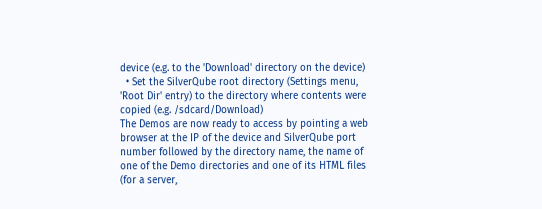device (e.g. to the 'Download' directory on the device)
  • Set the SilverQube root directory (Settings menu, 'Root Dir' entry) to the directory where contents were copied (e.g. /sdcard/Download)
The Demos are now ready to access by pointing a web browser at the IP of the device and SilverQube port number followed by the directory name, the name of one of the Demo directories and one of its HTML files (for a server,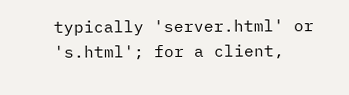typically 'server.html' or 's.html'; for a client,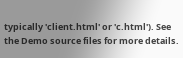typically 'client.html' or 'c.html'). See the Demo source files for more details.